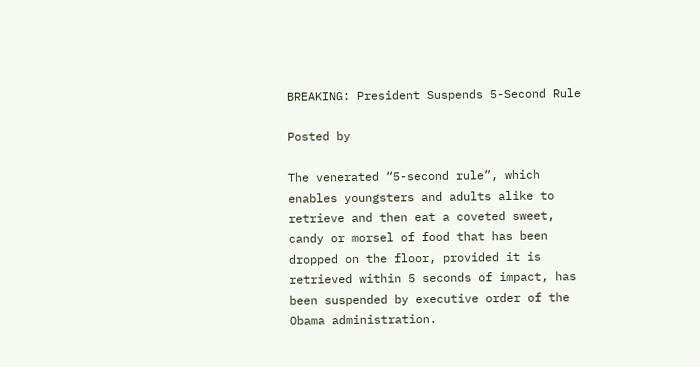BREAKING: President Suspends 5-Second Rule

Posted by

The venerated “5-second rule”, which enables youngsters and adults alike to retrieve and then eat a coveted sweet, candy or morsel of food that has been dropped on the floor, provided it is retrieved within 5 seconds of impact, has been suspended by executive order of the Obama administration.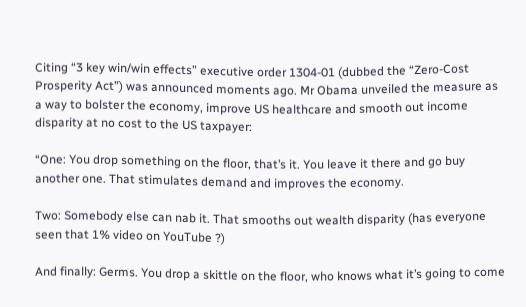Citing “3 key win/win effects” executive order 1304-01 (dubbed the “Zero-Cost Prosperity Act”) was announced moments ago. Mr Obama unveiled the measure as a way to bolster the economy, improve US healthcare and smooth out income disparity at no cost to the US taxpayer:

“One: You drop something on the floor, that’s it. You leave it there and go buy another one. That stimulates demand and improves the economy.

Two: Somebody else can nab it. That smooths out wealth disparity (has everyone seen that 1% video on YouTube ?)

And finally: Germs. You drop a skittle on the floor, who knows what it’s going to come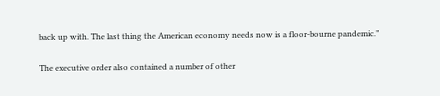back up with. The last thing the American economy needs now is a floor-bourne pandemic.”

The executive order also contained a number of other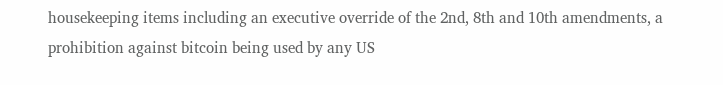housekeeping items including an executive override of the 2nd, 8th and 10th amendments, a prohibition against bitcoin being used by any US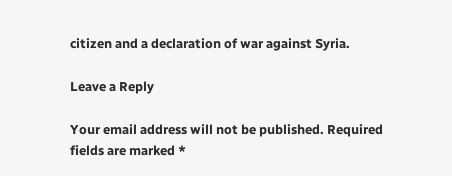citizen and a declaration of war against Syria.

Leave a Reply

Your email address will not be published. Required fields are marked *